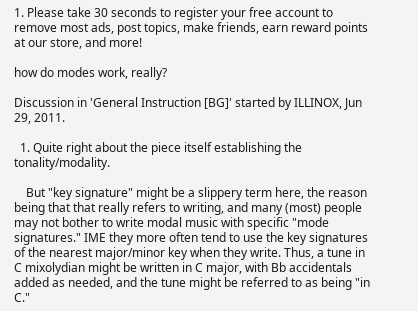1. Please take 30 seconds to register your free account to remove most ads, post topics, make friends, earn reward points at our store, and more!

how do modes work, really?

Discussion in 'General Instruction [BG]' started by ILLINOX, Jun 29, 2011.

  1. Quite right about the piece itself establishing the tonality/modality.

    But "key signature" might be a slippery term here, the reason being that that really refers to writing, and many (most) people may not bother to write modal music with specific "mode signatures." IME they more often tend to use the key signatures of the nearest major/minor key when they write. Thus, a tune in C mixolydian might be written in C major, with Bb accidentals added as needed, and the tune might be referred to as being "in C."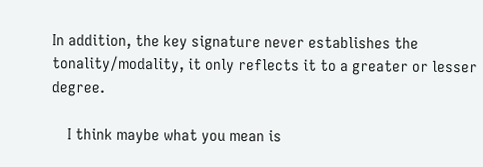In addition, the key signature never establishes the tonality/modality, it only reflects it to a greater or lesser degree.

    I think maybe what you mean is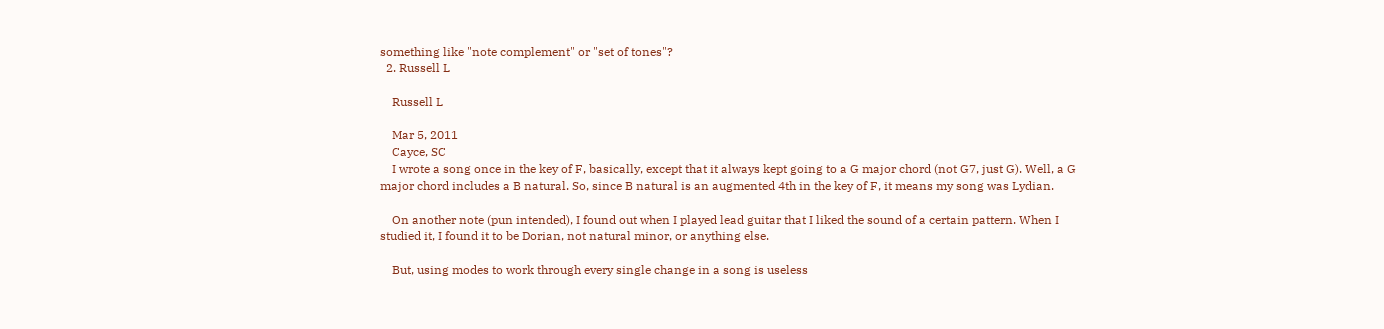something like "note complement" or "set of tones"?
  2. Russell L

    Russell L

    Mar 5, 2011
    Cayce, SC
    I wrote a song once in the key of F, basically, except that it always kept going to a G major chord (not G7, just G). Well, a G major chord includes a B natural. So, since B natural is an augmented 4th in the key of F, it means my song was Lydian.

    On another note (pun intended), I found out when I played lead guitar that I liked the sound of a certain pattern. When I studied it, I found it to be Dorian, not natural minor, or anything else.

    But, using modes to work through every single change in a song is useless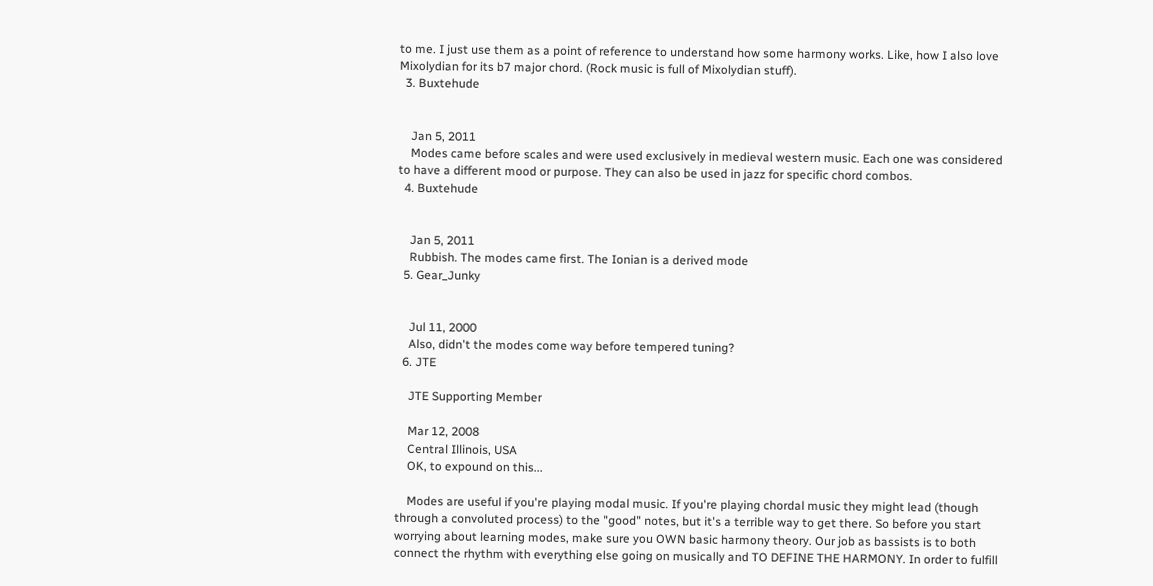to me. I just use them as a point of reference to understand how some harmony works. Like, how I also love Mixolydian for its b7 major chord. (Rock music is full of Mixolydian stuff).
  3. Buxtehude


    Jan 5, 2011
    Modes came before scales and were used exclusively in medieval western music. Each one was considered to have a different mood or purpose. They can also be used in jazz for specific chord combos.
  4. Buxtehude


    Jan 5, 2011
    Rubbish. The modes came first. The Ionian is a derived mode
  5. Gear_Junky


    Jul 11, 2000
    Also, didn't the modes come way before tempered tuning?
  6. JTE

    JTE Supporting Member

    Mar 12, 2008
    Central Illinois, USA
    OK, to expound on this...

    Modes are useful if you're playing modal music. If you're playing chordal music they might lead (though through a convoluted process) to the "good" notes, but it's a terrible way to get there. So before you start worrying about learning modes, make sure you OWN basic harmony theory. Our job as bassists is to both connect the rhythm with everything else going on musically and TO DEFINE THE HARMONY. In order to fulfill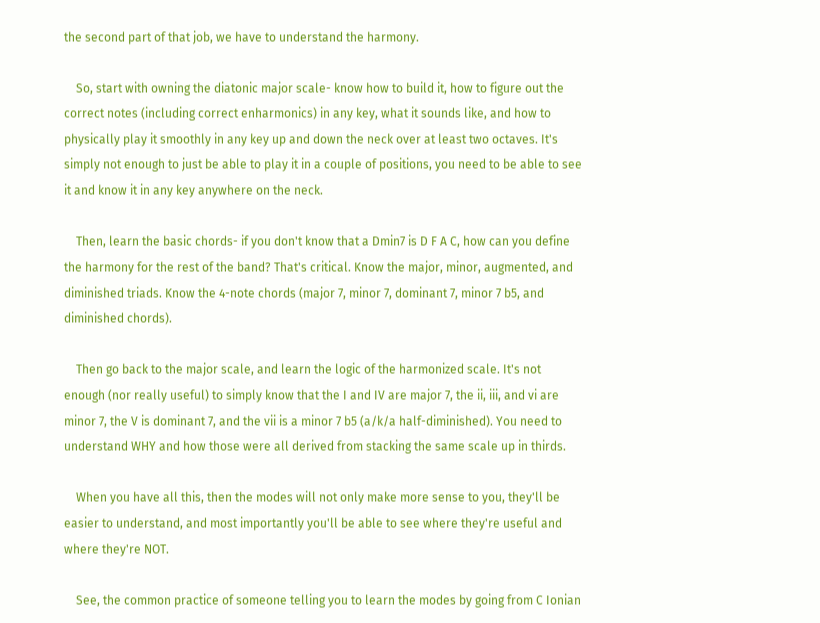the second part of that job, we have to understand the harmony.

    So, start with owning the diatonic major scale- know how to build it, how to figure out the correct notes (including correct enharmonics) in any key, what it sounds like, and how to physically play it smoothly in any key up and down the neck over at least two octaves. It's simply not enough to just be able to play it in a couple of positions, you need to be able to see it and know it in any key anywhere on the neck.

    Then, learn the basic chords- if you don't know that a Dmin7 is D F A C, how can you define the harmony for the rest of the band? That's critical. Know the major, minor, augmented, and diminished triads. Know the 4-note chords (major 7, minor 7, dominant 7, minor 7 b5, and diminished chords).

    Then go back to the major scale, and learn the logic of the harmonized scale. It's not enough (nor really useful) to simply know that the I and IV are major 7, the ii, iii, and vi are minor 7, the V is dominant 7, and the vii is a minor 7 b5 (a/k/a half-diminished). You need to understand WHY and how those were all derived from stacking the same scale up in thirds.

    When you have all this, then the modes will not only make more sense to you, they'll be easier to understand, and most importantly you'll be able to see where they're useful and where they're NOT.

    See, the common practice of someone telling you to learn the modes by going from C Ionian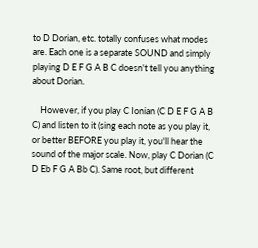to D Dorian, etc. totally confuses what modes are. Each one is a separate SOUND and simply playing D E F G A B C doesn't tell you anything about Dorian.

    However, if you play C Ionian (C D E F G A B C) and listen to it (sing each note as you play it, or better BEFORE you play it, you'll hear the sound of the major scale. Now, play C Dorian (C D Eb F G A Bb C). Same root, but different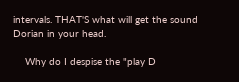intervals. THAT'S what will get the sound Dorian in your head.

    Why do I despise the "play D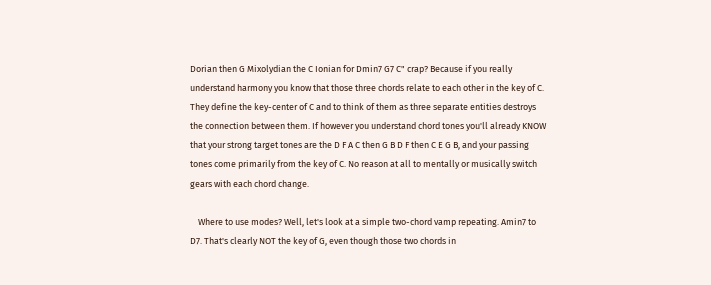Dorian then G Mixolydian the C Ionian for Dmin7 G7 C" crap? Because if you really understand harmony you know that those three chords relate to each other in the key of C. They define the key-center of C and to think of them as three separate entities destroys the connection between them. If however you understand chord tones you'll already KNOW that your strong target tones are the D F A C then G B D F then C E G B, and your passing tones come primarily from the key of C. No reason at all to mentally or musically switch gears with each chord change.

    Where to use modes? Well, let's look at a simple two-chord vamp repeating. Amin7 to D7. That's clearly NOT the key of G, even though those two chords in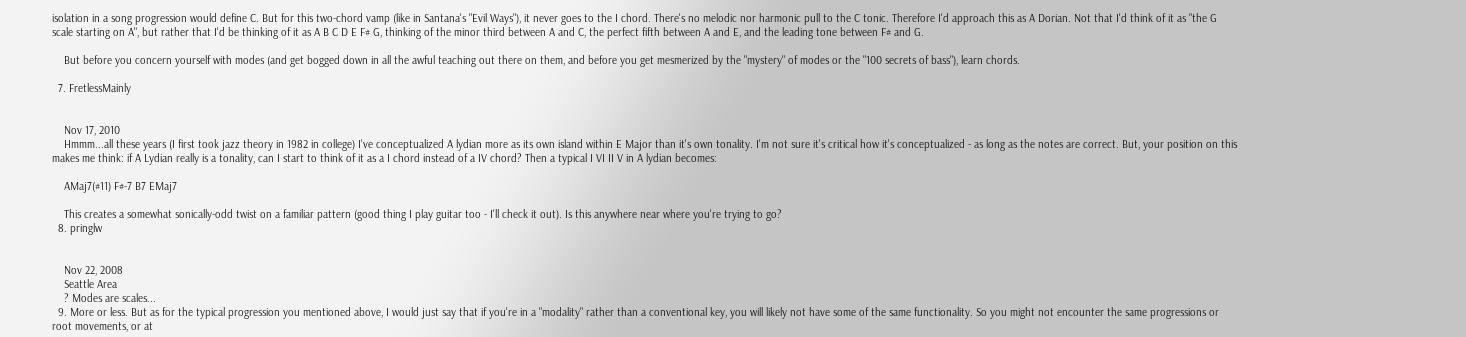isolation in a song progression would define C. But for this two-chord vamp (like in Santana's "Evil Ways"), it never goes to the I chord. There's no melodic nor harmonic pull to the C tonic. Therefore I'd approach this as A Dorian. Not that I'd think of it as "the G scale starting on A", but rather that I'd be thinking of it as A B C D E F# G, thinking of the minor third between A and C, the perfect fifth between A and E, and the leading tone between F# and G.

    But before you concern yourself with modes (and get bogged down in all the awful teaching out there on them, and before you get mesmerized by the "mystery" of modes or the "100 secrets of bass"), learn chords.

  7. FretlessMainly


    Nov 17, 2010
    Hmmm...all these years (I first took jazz theory in 1982 in college) I've conceptualized A lydian more as its own island within E Major than it's own tonality. I'm not sure it's critical how it's conceptualized - as long as the notes are correct. But, your position on this makes me think: if A Lydian really is a tonality, can I start to think of it as a I chord instead of a IV chord? Then a typical I VI II V in A lydian becomes:

    AMaj7(#11) F#-7 B7 EMaj7

    This creates a somewhat sonically-odd twist on a familiar pattern (good thing I play guitar too - I'll check it out). Is this anywhere near where you're trying to go?
  8. pringlw


    Nov 22, 2008
    Seattle Area
    ? Modes are scales...
  9. More or less. But as for the typical progression you mentioned above, I would just say that if you're in a "modality" rather than a conventional key, you will likely not have some of the same functionality. So you might not encounter the same progressions or root movements, or at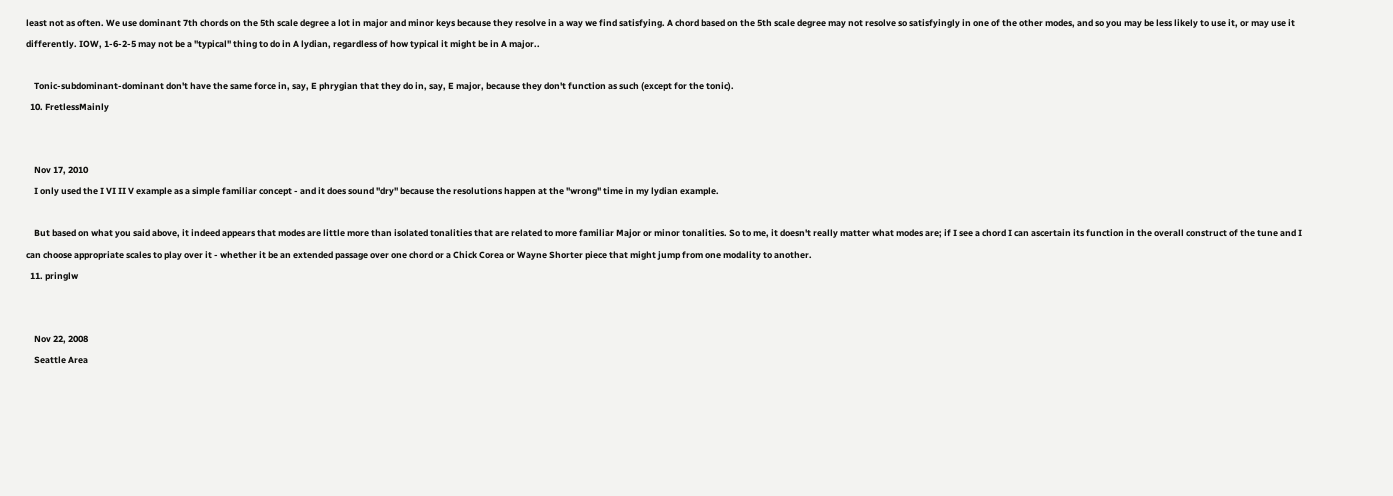least not as often. We use dominant 7th chords on the 5th scale degree a lot in major and minor keys because they resolve in a way we find satisfying. A chord based on the 5th scale degree may not resolve so satisfyingly in one of the other modes, and so you may be less likely to use it, or may use it differently. IOW, 1-6-2-5 may not be a "typical" thing to do in A lydian, regardless of how typical it might be in A major..

    Tonic-subdominant-dominant don't have the same force in, say, E phrygian that they do in, say, E major, because they don't function as such (except for the tonic).
  10. FretlessMainly


    Nov 17, 2010
    I only used the I VI II V example as a simple familiar concept - and it does sound "dry" because the resolutions happen at the "wrong" time in my lydian example.

    But based on what you said above, it indeed appears that modes are little more than isolated tonalities that are related to more familiar Major or minor tonalities. So to me, it doesn't really matter what modes are; if I see a chord I can ascertain its function in the overall construct of the tune and I can choose appropriate scales to play over it - whether it be an extended passage over one chord or a Chick Corea or Wayne Shorter piece that might jump from one modality to another.
  11. pringlw


    Nov 22, 2008
    Seattle Area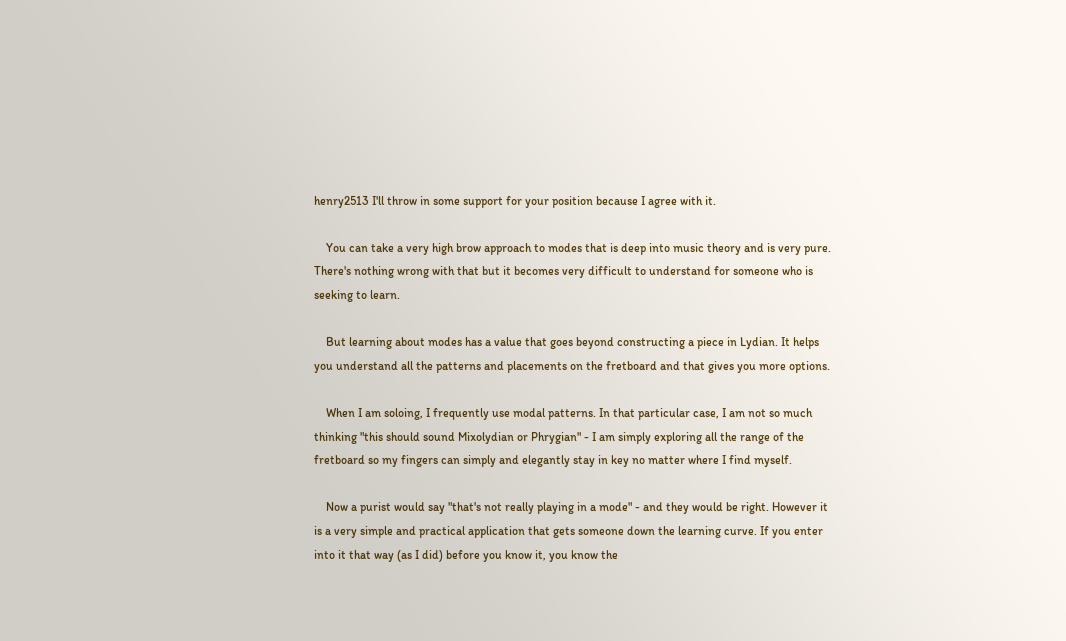henry2513 I'll throw in some support for your position because I agree with it.

    You can take a very high brow approach to modes that is deep into music theory and is very pure. There's nothing wrong with that but it becomes very difficult to understand for someone who is seeking to learn.

    But learning about modes has a value that goes beyond constructing a piece in Lydian. It helps you understand all the patterns and placements on the fretboard and that gives you more options.

    When I am soloing, I frequently use modal patterns. In that particular case, I am not so much thinking "this should sound Mixolydian or Phrygian" - I am simply exploring all the range of the fretboard so my fingers can simply and elegantly stay in key no matter where I find myself.

    Now a purist would say "that's not really playing in a mode" - and they would be right. However it is a very simple and practical application that gets someone down the learning curve. If you enter into it that way (as I did) before you know it, you know the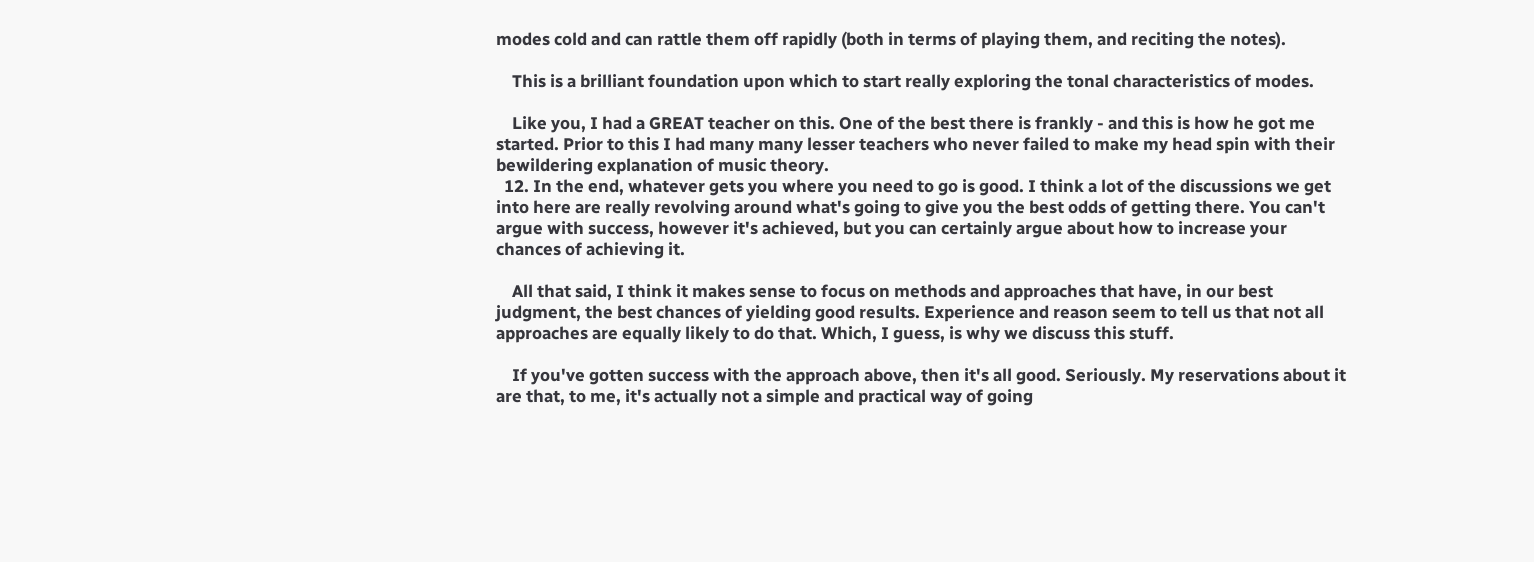modes cold and can rattle them off rapidly (both in terms of playing them, and reciting the notes).

    This is a brilliant foundation upon which to start really exploring the tonal characteristics of modes.

    Like you, I had a GREAT teacher on this. One of the best there is frankly - and this is how he got me started. Prior to this I had many many lesser teachers who never failed to make my head spin with their bewildering explanation of music theory.
  12. In the end, whatever gets you where you need to go is good. I think a lot of the discussions we get into here are really revolving around what's going to give you the best odds of getting there. You can't argue with success, however it's achieved, but you can certainly argue about how to increase your chances of achieving it.

    All that said, I think it makes sense to focus on methods and approaches that have, in our best judgment, the best chances of yielding good results. Experience and reason seem to tell us that not all approaches are equally likely to do that. Which, I guess, is why we discuss this stuff.

    If you've gotten success with the approach above, then it's all good. Seriously. My reservations about it are that, to me, it's actually not a simple and practical way of going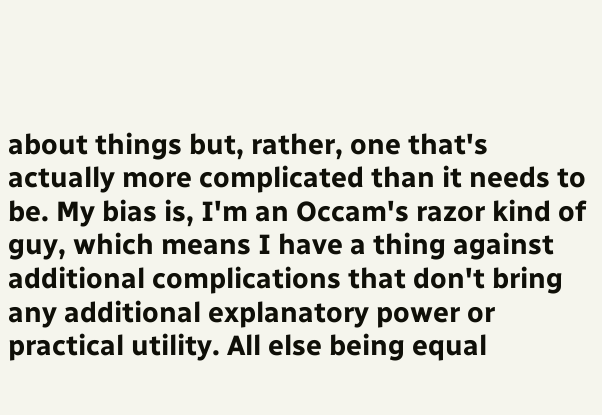about things but, rather, one that's actually more complicated than it needs to be. My bias is, I'm an Occam's razor kind of guy, which means I have a thing against additional complications that don't bring any additional explanatory power or practical utility. All else being equal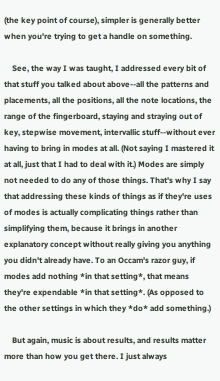(the key point of course), simpler is generally better when you're trying to get a handle on something.

    See, the way I was taught, I addressed every bit of that stuff you talked about above--all the patterns and placements, all the positions, all the note locations, the range of the fingerboard, staying and straying out of key, stepwise movement, intervallic stuff--without ever having to bring in modes at all. (Not saying I mastered it at all, just that I had to deal with it.) Modes are simply not needed to do any of those things. That's why I say that addressing these kinds of things as if they're uses of modes is actually complicating things rather than simplifying them, because it brings in another explanatory concept without really giving you anything you didn't already have. To an Occam's razor guy, if modes add nothing *in that setting*, that means they're expendable *in that setting*. (As opposed to the other settings in which they *do* add something.)

    But again, music is about results, and results matter more than how you get there. I just always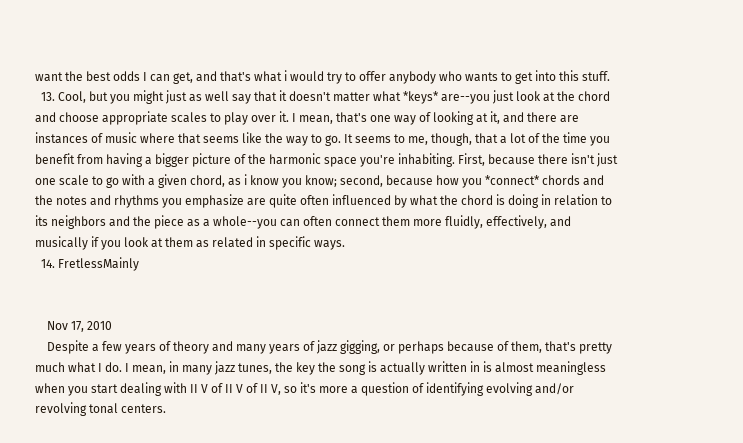want the best odds I can get, and that's what i would try to offer anybody who wants to get into this stuff.
  13. Cool, but you might just as well say that it doesn't matter what *keys* are--you just look at the chord and choose appropriate scales to play over it. I mean, that's one way of looking at it, and there are instances of music where that seems like the way to go. It seems to me, though, that a lot of the time you benefit from having a bigger picture of the harmonic space you're inhabiting. First, because there isn't just one scale to go with a given chord, as i know you know; second, because how you *connect* chords and the notes and rhythms you emphasize are quite often influenced by what the chord is doing in relation to its neighbors and the piece as a whole--you can often connect them more fluidly, effectively, and musically if you look at them as related in specific ways.
  14. FretlessMainly


    Nov 17, 2010
    Despite a few years of theory and many years of jazz gigging, or perhaps because of them, that's pretty much what I do. I mean, in many jazz tunes, the key the song is actually written in is almost meaningless when you start dealing with II V of II V of II V, so it's more a question of identifying evolving and/or revolving tonal centers.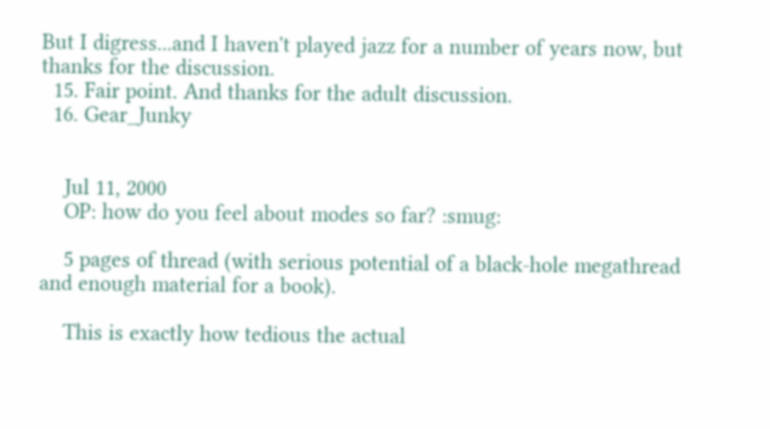But I digress...and I haven't played jazz for a number of years now, but thanks for the discussion.
  15. Fair point. And thanks for the adult discussion.
  16. Gear_Junky


    Jul 11, 2000
    OP: how do you feel about modes so far? :smug:

    5 pages of thread (with serious potential of a black-hole megathread and enough material for a book).

    This is exactly how tedious the actual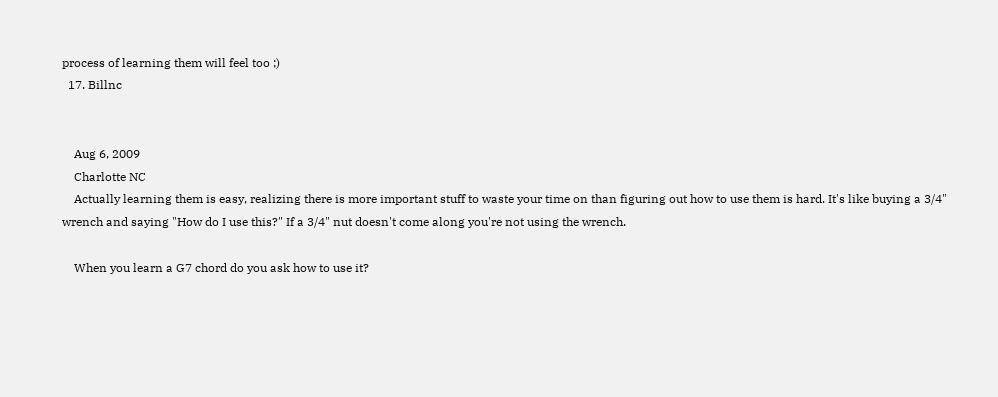process of learning them will feel too ;)
  17. Billnc


    Aug 6, 2009
    Charlotte NC
    Actually learning them is easy, realizing there is more important stuff to waste your time on than figuring out how to use them is hard. It's like buying a 3/4" wrench and saying "How do I use this?" If a 3/4" nut doesn't come along you're not using the wrench.

    When you learn a G7 chord do you ask how to use it?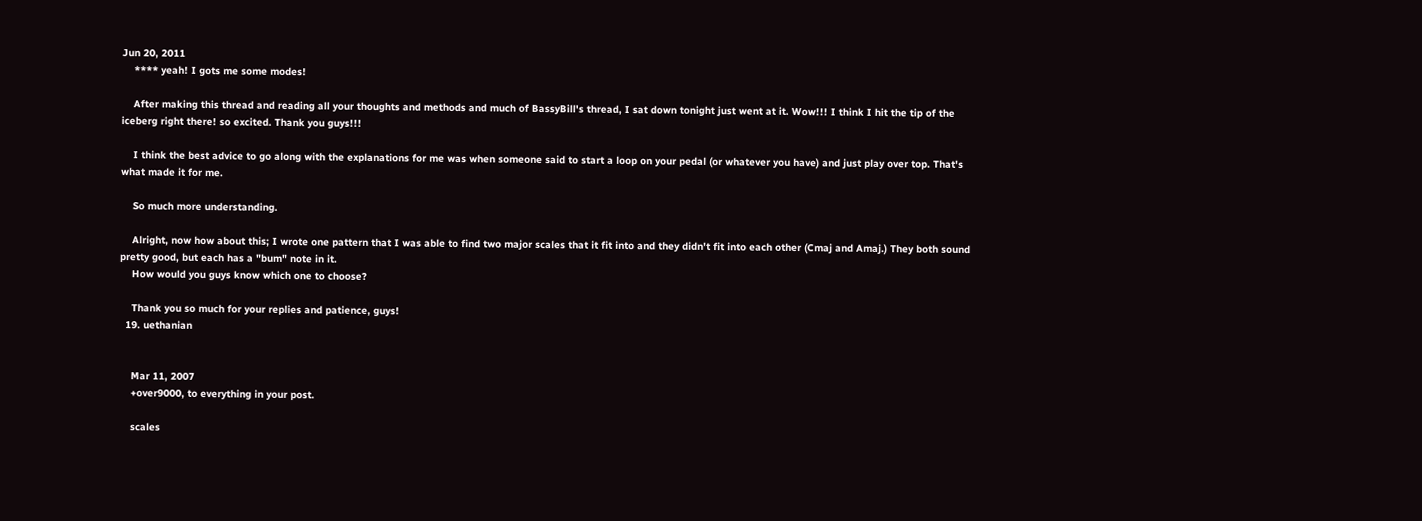Jun 20, 2011
    **** yeah! I gots me some modes!

    After making this thread and reading all your thoughts and methods and much of BassyBill's thread, I sat down tonight just went at it. Wow!!! I think I hit the tip of the iceberg right there! so excited. Thank you guys!!!

    I think the best advice to go along with the explanations for me was when someone said to start a loop on your pedal (or whatever you have) and just play over top. That's what made it for me.

    So much more understanding.

    Alright, now how about this; I wrote one pattern that I was able to find two major scales that it fit into and they didn't fit into each other (Cmaj and Amaj.) They both sound pretty good, but each has a "bum" note in it.
    How would you guys know which one to choose?

    Thank you so much for your replies and patience, guys!
  19. uethanian


    Mar 11, 2007
    +over9000, to everything in your post.

    scales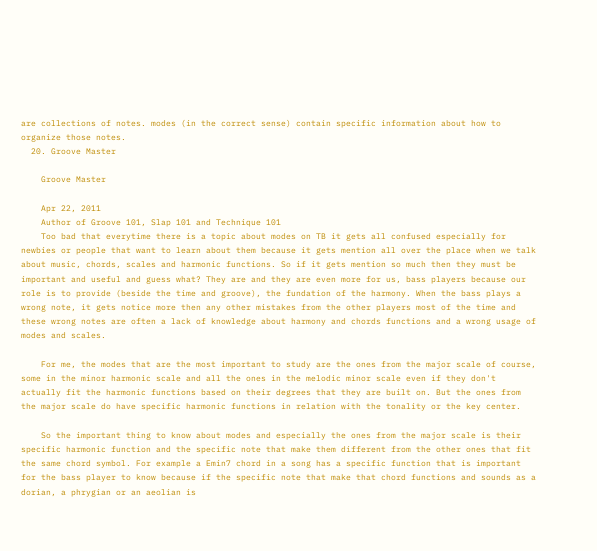are collections of notes. modes (in the correct sense) contain specific information about how to organize those notes.
  20. Groove Master

    Groove Master

    Apr 22, 2011
    Author of Groove 101, Slap 101 and Technique 101
    Too bad that everytime there is a topic about modes on TB it gets all confused especially for newbies or people that want to learn about them because it gets mention all over the place when we talk about music, chords, scales and harmonic functions. So if it gets mention so much then they must be important and useful and guess what? They are and they are even more for us, bass players because our role is to provide (beside the time and groove), the fundation of the harmony. When the bass plays a wrong note, it gets notice more then any other mistakes from the other players most of the time and these wrong notes are often a lack of knowledge about harmony and chords functions and a wrong usage of modes and scales.

    For me, the modes that are the most important to study are the ones from the major scale of course, some in the minor harmonic scale and all the ones in the melodic minor scale even if they don't actually fit the harmonic functions based on their degrees that they are built on. But the ones from the major scale do have specific harmonic functions in relation with the tonality or the key center.

    So the important thing to know about modes and especially the ones from the major scale is their specific harmonic function and the specific note that make them different from the other ones that fit the same chord symbol. For example a Emin7 chord in a song has a specific function that is important for the bass player to know because if the specific note that make that chord functions and sounds as a dorian, a phrygian or an aeolian is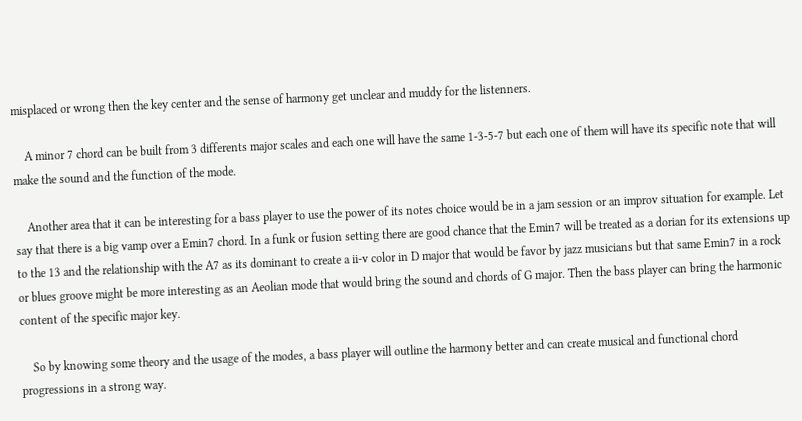misplaced or wrong then the key center and the sense of harmony get unclear and muddy for the listenners.

    A minor 7 chord can be built from 3 differents major scales and each one will have the same 1-3-5-7 but each one of them will have its specific note that will make the sound and the function of the mode.

    Another area that it can be interesting for a bass player to use the power of its notes choice would be in a jam session or an improv situation for example. Let say that there is a big vamp over a Emin7 chord. In a funk or fusion setting there are good chance that the Emin7 will be treated as a dorian for its extensions up to the 13 and the relationship with the A7 as its dominant to create a ii-v color in D major that would be favor by jazz musicians but that same Emin7 in a rock or blues groove might be more interesting as an Aeolian mode that would bring the sound and chords of G major. Then the bass player can bring the harmonic content of the specific major key.

    So by knowing some theory and the usage of the modes, a bass player will outline the harmony better and can create musical and functional chord progressions in a strong way.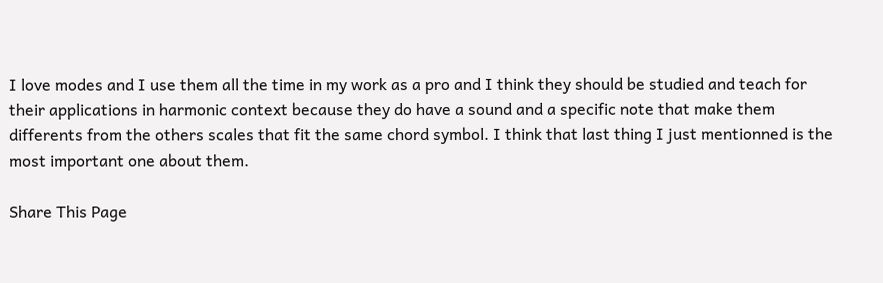I love modes and I use them all the time in my work as a pro and I think they should be studied and teach for their applications in harmonic context because they do have a sound and a specific note that make them differents from the others scales that fit the same chord symbol. I think that last thing I just mentionned is the most important one about them.

Share This Page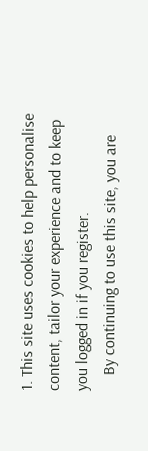1. This site uses cookies to help personalise content, tailor your experience and to keep you logged in if you register.
    By continuing to use this site, you are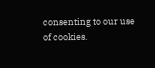consenting to our use of cookies.